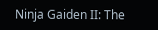Ninja Gaiden II: The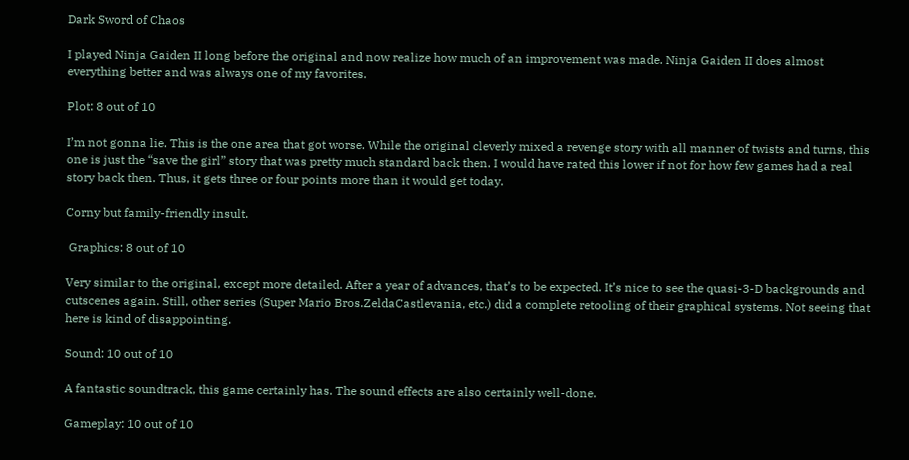Dark Sword of Chaos

I played Ninja Gaiden II long before the original and now realize how much of an improvement was made. Ninja Gaiden II does almost everything better and was always one of my favorites.

Plot: 8 out of 10

I’m not gonna lie. This is the one area that got worse. While the original cleverly mixed a revenge story with all manner of twists and turns, this one is just the “save the girl” story that was pretty much standard back then. I would have rated this lower if not for how few games had a real story back then. Thus, it gets three or four points more than it would get today.

Corny but family-friendly insult.

 Graphics: 8 out of 10

Very similar to the original, except more detailed. After a year of advances, that’s to be expected. It’s nice to see the quasi-3-D backgrounds and cutscenes again. Still, other series (Super Mario Bros.ZeldaCastlevania, etc.) did a complete retooling of their graphical systems. Not seeing that here is kind of disappointing.

Sound: 10 out of 10

A fantastic soundtrack, this game certainly has. The sound effects are also certainly well-done.

Gameplay: 10 out of 10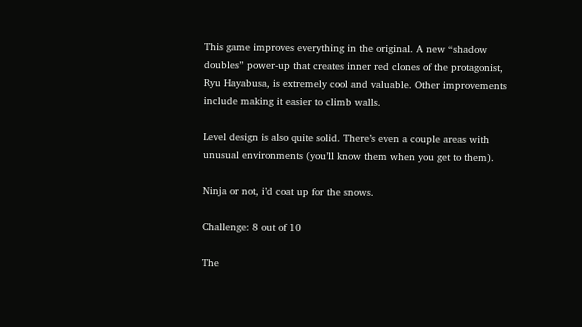This game improves everything in the original. A new “shadow doubles” power-up that creates inner red clones of the protagonist, Ryu Hayabusa, is extremely cool and valuable. Other improvements include making it easier to climb walls.

Level design is also quite solid. There’s even a couple areas with unusual environments (you’ll know them when you get to them).

Ninja or not, i’d coat up for the snows.

Challenge: 8 out of 10

The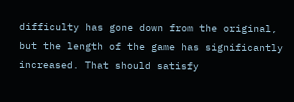difficulty has gone down from the original, but the length of the game has significantly increased. That should satisfy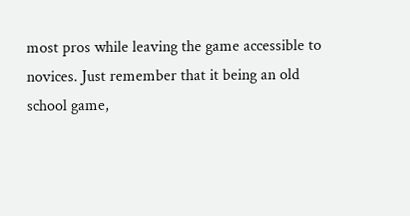most pros while leaving the game accessible to novices. Just remember that it being an old school game,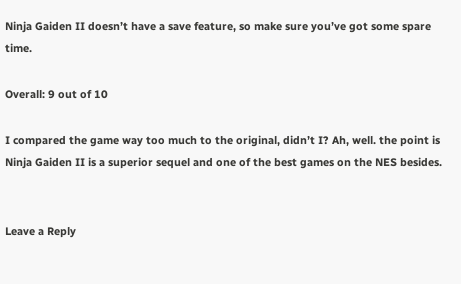Ninja Gaiden II doesn’t have a save feature, so make sure you’ve got some spare time.

Overall: 9 out of 10

I compared the game way too much to the original, didn’t I? Ah, well. the point is Ninja Gaiden II is a superior sequel and one of the best games on the NES besides.


Leave a Reply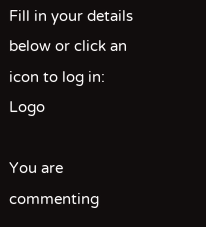Fill in your details below or click an icon to log in: Logo

You are commenting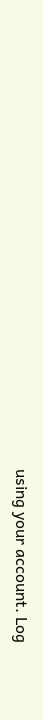using your account. Log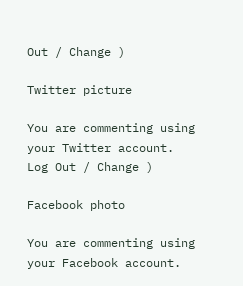Out / Change )

Twitter picture

You are commenting using your Twitter account. Log Out / Change )

Facebook photo

You are commenting using your Facebook account.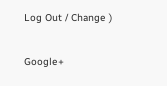Log Out / Change )

Google+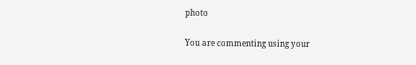photo

You are commenting using your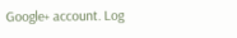Google+ account. Log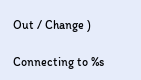Out / Change )

Connecting to %s